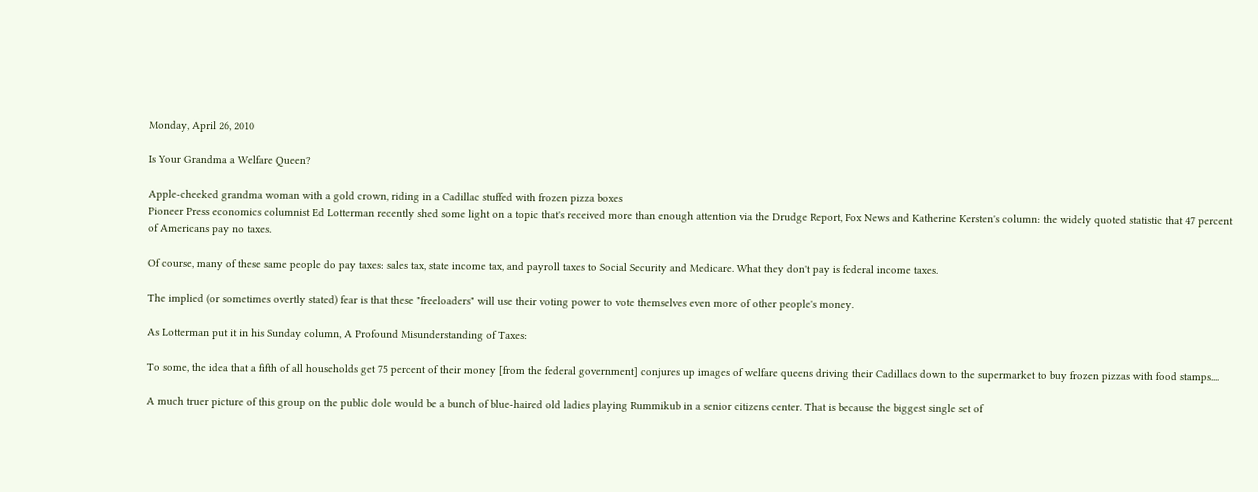Monday, April 26, 2010

Is Your Grandma a Welfare Queen?

Apple-cheeked grandma woman with a gold crown, riding in a Cadillac stuffed with frozen pizza boxes
Pioneer Press economics columnist Ed Lotterman recently shed some light on a topic that's received more than enough attention via the Drudge Report, Fox News and Katherine Kersten's column: the widely quoted statistic that 47 percent of Americans pay no taxes.

Of course, many of these same people do pay taxes: sales tax, state income tax, and payroll taxes to Social Security and Medicare. What they don't pay is federal income taxes.

The implied (or sometimes overtly stated) fear is that these "freeloaders" will use their voting power to vote themselves even more of other people's money.

As Lotterman put it in his Sunday column, A Profound Misunderstanding of Taxes:

To some, the idea that a fifth of all households get 75 percent of their money [from the federal government] conjures up images of welfare queens driving their Cadillacs down to the supermarket to buy frozen pizzas with food stamps....

A much truer picture of this group on the public dole would be a bunch of blue-haired old ladies playing Rummikub in a senior citizens center. That is because the biggest single set of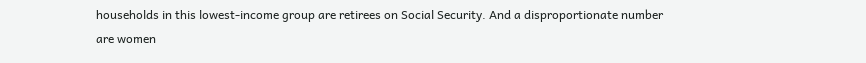households in this lowest-income group are retirees on Social Security. And a disproportionate number are women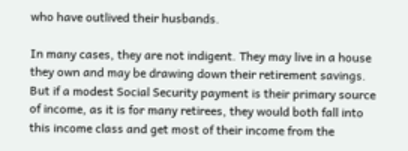who have outlived their husbands.

In many cases, they are not indigent. They may live in a house they own and may be drawing down their retirement savings. But if a modest Social Security payment is their primary source of income, as it is for many retirees, they would both fall into this income class and get most of their income from the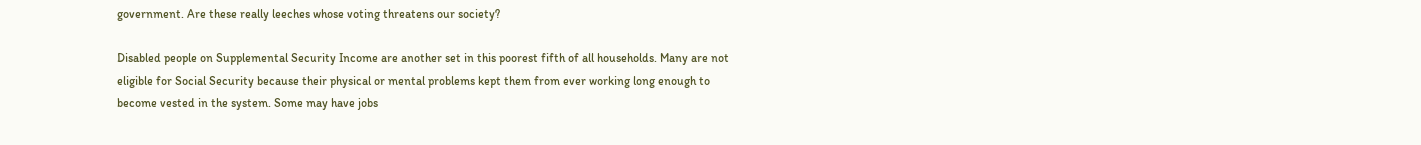government. Are these really leeches whose voting threatens our society?

Disabled people on Supplemental Security Income are another set in this poorest fifth of all households. Many are not eligible for Social Security because their physical or mental problems kept them from ever working long enough to become vested in the system. Some may have jobs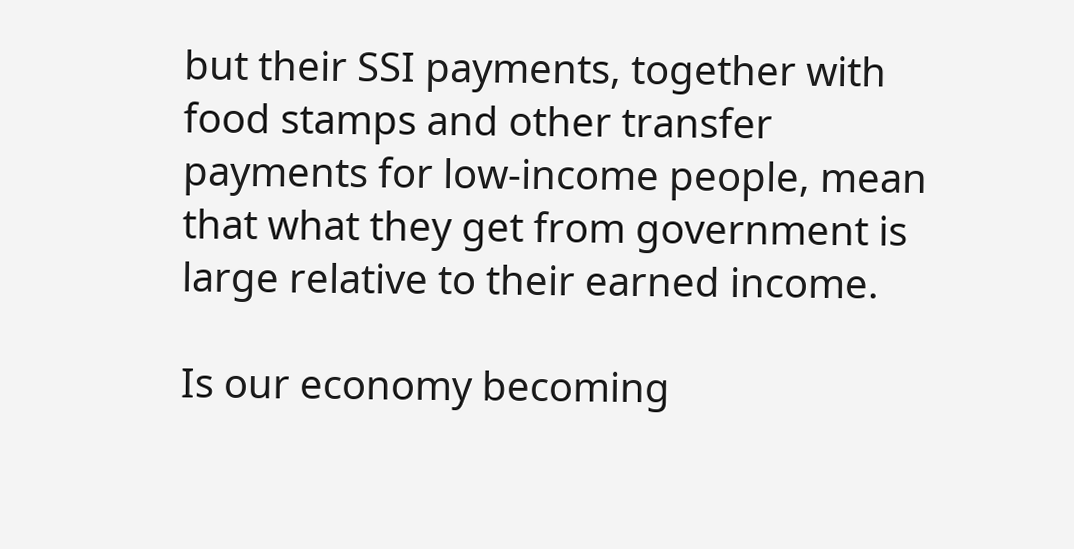but their SSI payments, together with food stamps and other transfer payments for low-income people, mean that what they get from government is large relative to their earned income.

Is our economy becoming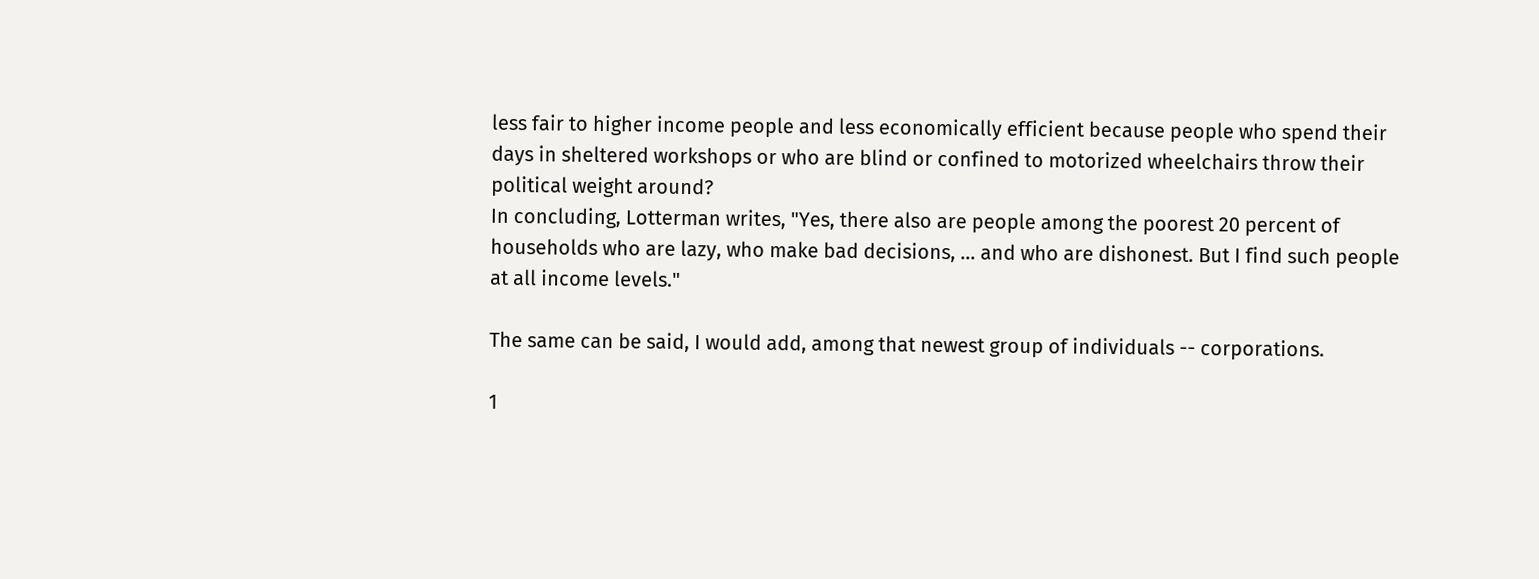less fair to higher income people and less economically efficient because people who spend their days in sheltered workshops or who are blind or confined to motorized wheelchairs throw their political weight around?
In concluding, Lotterman writes, "Yes, there also are people among the poorest 20 percent of households who are lazy, who make bad decisions, ... and who are dishonest. But I find such people at all income levels."

The same can be said, I would add, among that newest group of individuals -- corporations.

1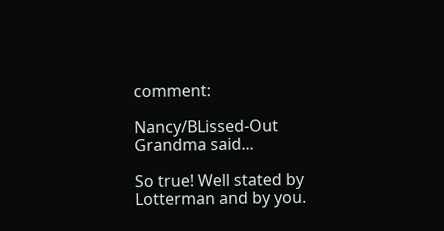comment:

Nancy/BLissed-Out Grandma said...

So true! Well stated by Lotterman and by you.